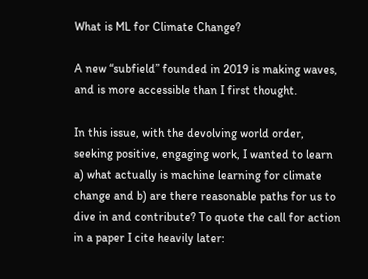What is ML for Climate Change?

A new “subfield” founded in 2019 is making waves, and is more accessible than I first thought.

In this issue, with the devolving world order, seeking positive, engaging work, I wanted to learn a) what actually is machine learning for climate change and b) are there reasonable paths for us to dive in and contribute? To quote the call for action in a paper I cite heavily later: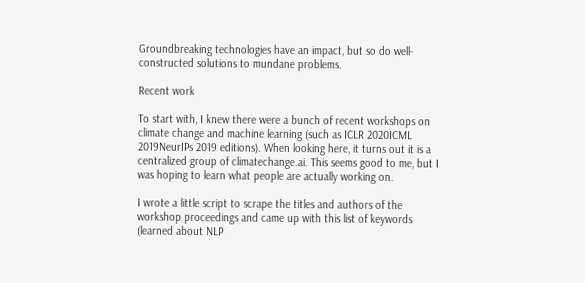Groundbreaking technologies have an impact, but so do well-constructed solutions to mundane problems.

Recent work

To start with, I knew there were a bunch of recent workshops on climate change and machine learning (such as ICLR 2020ICML 2019NeurIPs 2019 editions). When looking here, it turns out it is a centralized group of climatechange.ai. This seems good to me, but I was hoping to learn what people are actually working on.

I wrote a little script to scrape the titles and authors of the workshop proceedings and came up with this list of keywords (learned about NLP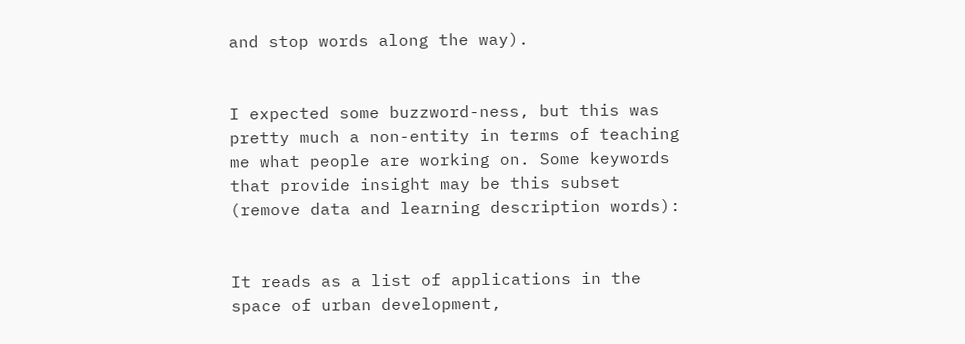and stop words along the way).


I expected some buzzword-ness, but this was pretty much a non-entity in terms of teaching me what people are working on. Some keywords that provide insight may be this subset (remove data and learning description words):


It reads as a list of applications in the space of urban development,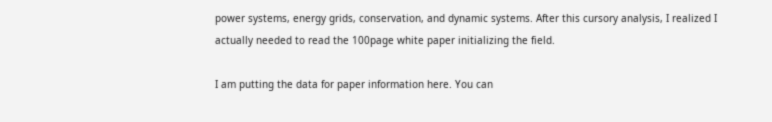power systems, energy grids, conservation, and dynamic systems. After this cursory analysis, I realized I actually needed to read the 100page white paper initializing the field.

I am putting the data for paper information here. You can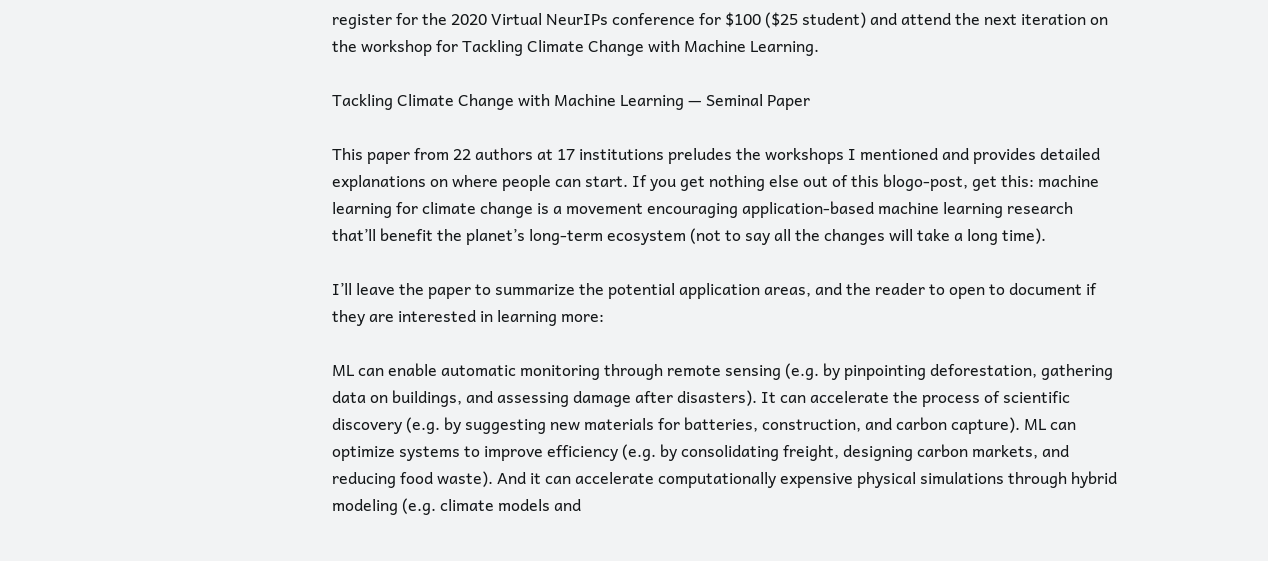register for the 2020 Virtual NeurIPs conference for $100 ($25 student) and attend the next iteration on the workshop for Tackling Climate Change with Machine Learning.

Tackling Climate Change with Machine Learning — Seminal Paper

This paper from 22 authors at 17 institutions preludes the workshops I mentioned and provides detailed explanations on where people can start. If you get nothing else out of this blogo-post, get this: machine learning for climate change is a movement encouraging application-based machine learning research that’ll benefit the planet’s long-term ecosystem (not to say all the changes will take a long time).

I’ll leave the paper to summarize the potential application areas, and the reader to open to document if they are interested in learning more:

ML can enable automatic monitoring through remote sensing (e.g. by pinpointing deforestation, gathering data on buildings, and assessing damage after disasters). It can accelerate the process of scientific discovery (e.g. by suggesting new materials for batteries, construction, and carbon capture). ML can optimize systems to improve efficiency (e.g. by consolidating freight, designing carbon markets, and reducing food waste). And it can accelerate computationally expensive physical simulations through hybrid modeling (e.g. climate models and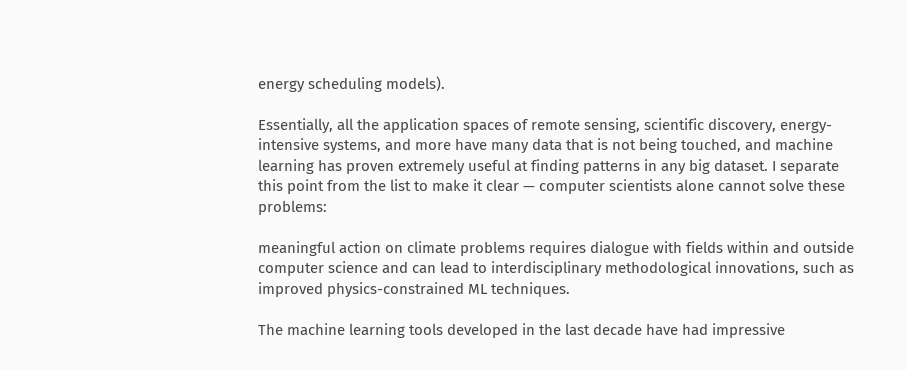energy scheduling models).

Essentially, all the application spaces of remote sensing, scientific discovery, energy-intensive systems, and more have many data that is not being touched, and machine learning has proven extremely useful at finding patterns in any big dataset. I separate this point from the list to make it clear — computer scientists alone cannot solve these problems:

meaningful action on climate problems requires dialogue with fields within and outside computer science and can lead to interdisciplinary methodological innovations, such as improved physics-constrained ML techniques.

The machine learning tools developed in the last decade have had impressive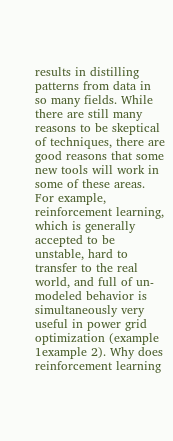results in distilling patterns from data in so many fields. While there are still many reasons to be skeptical of techniques, there are good reasons that some new tools will work in some of these areas. For example, reinforcement learning, which is generally accepted to be unstable, hard to transfer to the real world, and full of un-modeled behavior is simultaneously very useful in power grid optimization (example 1example 2). Why does reinforcement learning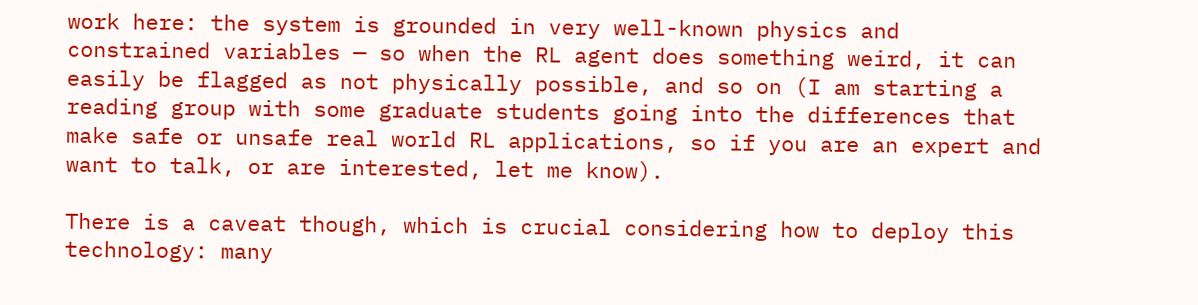work here: the system is grounded in very well-known physics and constrained variables — so when the RL agent does something weird, it can easily be flagged as not physically possible, and so on (I am starting a reading group with some graduate students going into the differences that make safe or unsafe real world RL applications, so if you are an expert and want to talk, or are interested, let me know).

There is a caveat though, which is crucial considering how to deploy this technology: many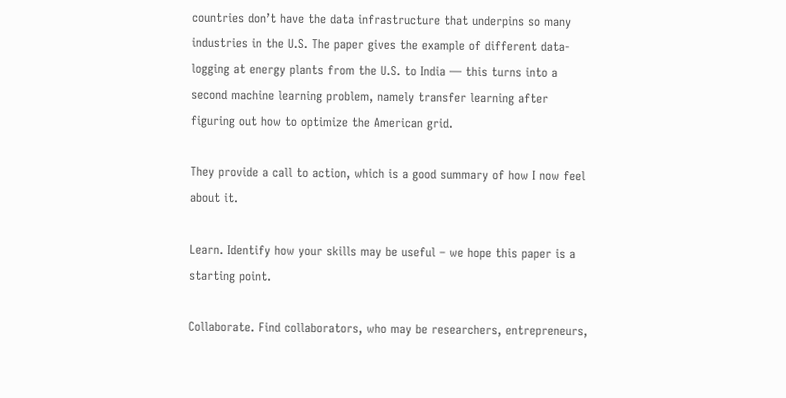countries don’t have the data infrastructure that underpins so many industries in the U.S. The paper gives the example of different data-logging at energy plants from the U.S. to India — this turns into a second machine learning problem, namely transfer learning after figuring out how to optimize the American grid.

They provide a call to action, which is a good summary of how I now feel about it.

Learn. Identify how your skills may be useful – we hope this paper is a starting point.

Collaborate. Find collaborators, who may be researchers, entrepreneurs,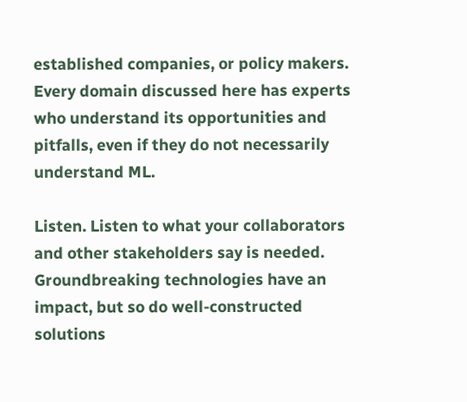established companies, or policy makers. Every domain discussed here has experts who understand its opportunities and pitfalls, even if they do not necessarily understand ML.

Listen. Listen to what your collaborators and other stakeholders say is needed. Groundbreaking technologies have an impact, but so do well-constructed solutions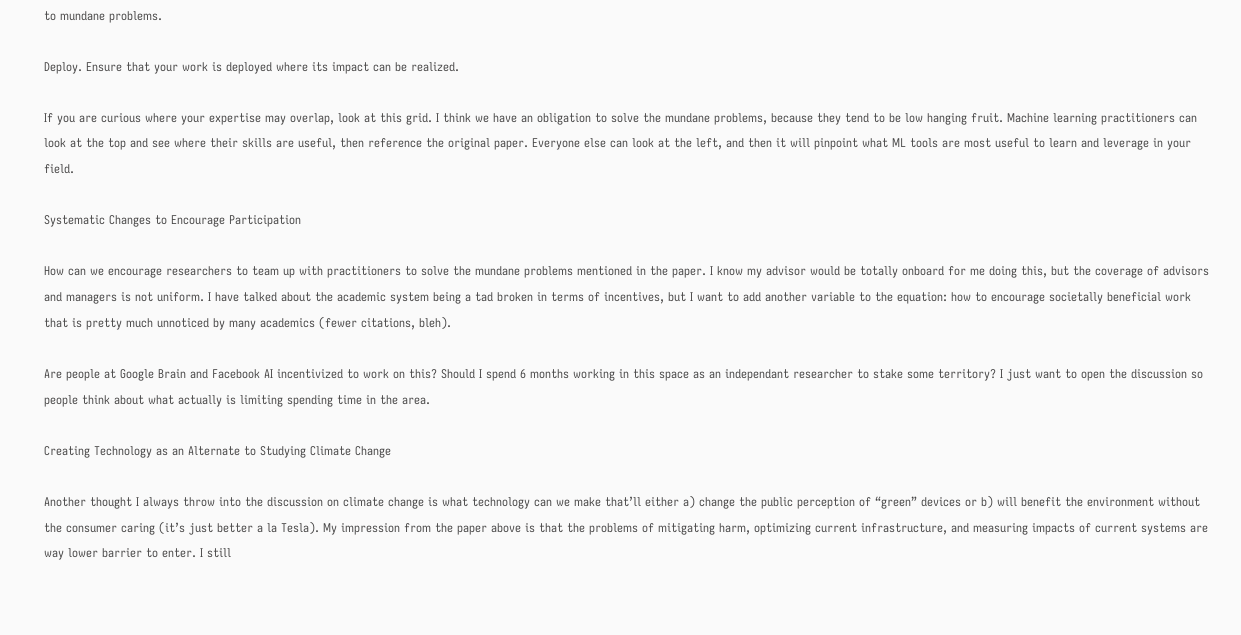to mundane problems.

Deploy. Ensure that your work is deployed where its impact can be realized.

If you are curious where your expertise may overlap, look at this grid. I think we have an obligation to solve the mundane problems, because they tend to be low hanging fruit. Machine learning practitioners can look at the top and see where their skills are useful, then reference the original paper. Everyone else can look at the left, and then it will pinpoint what ML tools are most useful to learn and leverage in your field.

Systematic Changes to Encourage Participation

How can we encourage researchers to team up with practitioners to solve the mundane problems mentioned in the paper. I know my advisor would be totally onboard for me doing this, but the coverage of advisors and managers is not uniform. I have talked about the academic system being a tad broken in terms of incentives, but I want to add another variable to the equation: how to encourage societally beneficial work that is pretty much unnoticed by many academics (fewer citations, bleh).

Are people at Google Brain and Facebook AI incentivized to work on this? Should I spend 6 months working in this space as an independant researcher to stake some territory? I just want to open the discussion so people think about what actually is limiting spending time in the area.

Creating Technology as an Alternate to Studying Climate Change

Another thought I always throw into the discussion on climate change is what technology can we make that’ll either a) change the public perception of “green” devices or b) will benefit the environment without the consumer caring (it’s just better a la Tesla). My impression from the paper above is that the problems of mitigating harm, optimizing current infrastructure, and measuring impacts of current systems are way lower barrier to enter. I still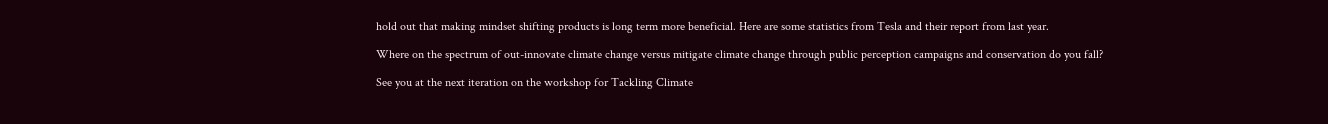hold out that making mindset shifting products is long term more beneficial. Here are some statistics from Tesla and their report from last year.

Where on the spectrum of out-innovate climate change versus mitigate climate change through public perception campaigns and conservation do you fall?

See you at the next iteration on the workshop for Tackling Climate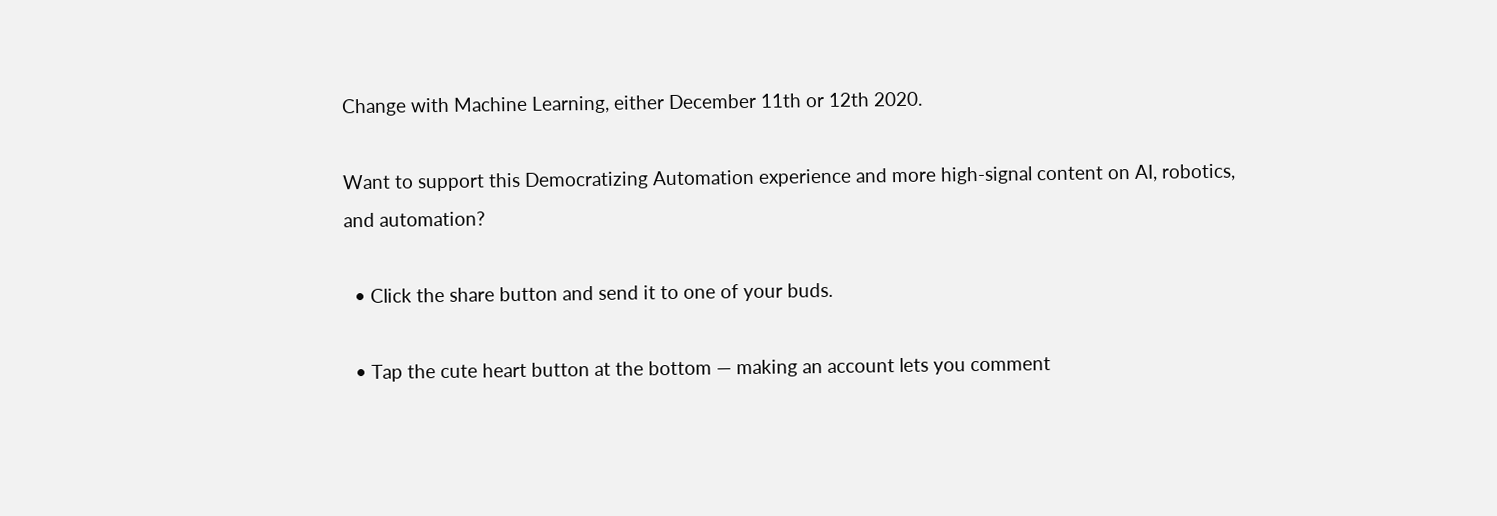Change with Machine Learning, either December 11th or 12th 2020.

Want to support this Democratizing Automation experience and more high-signal content on AI, robotics, and automation?

  • Click the share button and send it to one of your buds.

  • Tap the cute heart button at the bottom — making an account lets you comment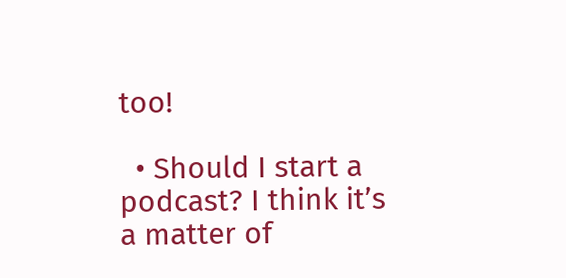too!

  • Should I start a podcast? I think it’s a matter of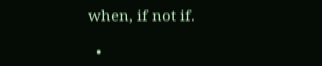when, if not if.

  •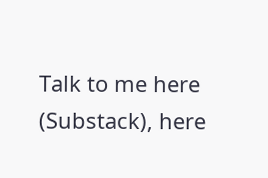Talk to me here (Substack), here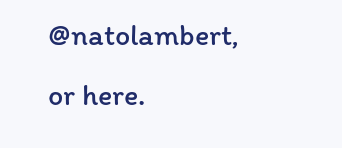@natolambert, or here.